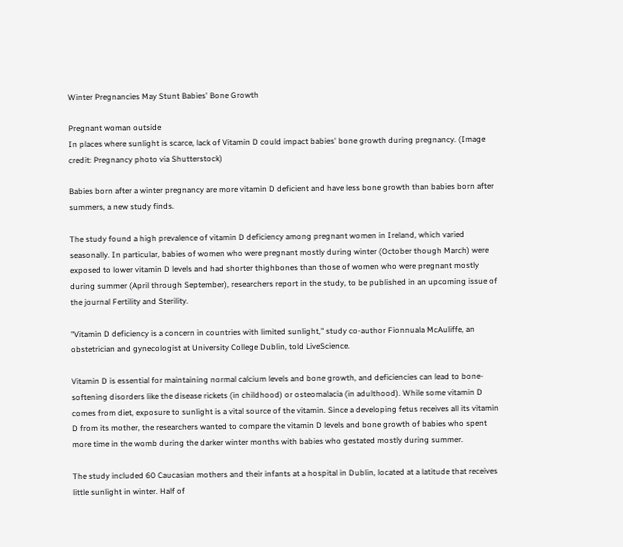Winter Pregnancies May Stunt Babies' Bone Growth

Pregnant woman outside
In places where sunlight is scarce, lack of Vitamin D could impact babies' bone growth during pregnancy. (Image credit: Pregnancy photo via Shutterstock)

Babies born after a winter pregnancy are more vitamin D deficient and have less bone growth than babies born after summers, a new study finds.

The study found a high prevalence of vitamin D deficiency among pregnant women in Ireland, which varied seasonally. In particular, babies of women who were pregnant mostly during winter (October though March) were exposed to lower vitamin D levels and had shorter thighbones than those of women who were pregnant mostly during summer (April through September), researchers report in the study, to be published in an upcoming issue of the journal Fertility and Sterility.

"Vitamin D deficiency is a concern in countries with limited sunlight," study co-author Fionnuala McAuliffe, an obstetrician and gynecologist at University College Dublin, told LiveScience.

Vitamin D is essential for maintaining normal calcium levels and bone growth, and deficiencies can lead to bone-softening disorders like the disease rickets (in childhood) or osteomalacia (in adulthood). While some vitamin D comes from diet, exposure to sunlight is a vital source of the vitamin. Since a developing fetus receives all its vitamin D from its mother, the researchers wanted to compare the vitamin D levels and bone growth of babies who spent more time in the womb during the darker winter months with babies who gestated mostly during summer.

The study included 60 Caucasian mothers and their infants at a hospital in Dublin, located at a latitude that receives little sunlight in winter. Half of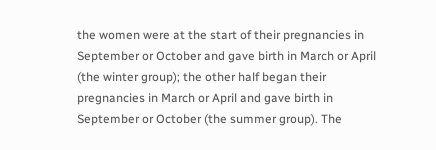the women were at the start of their pregnancies in September or October and gave birth in March or April (the winter group); the other half began their pregnancies in March or April and gave birth in September or October (the summer group). The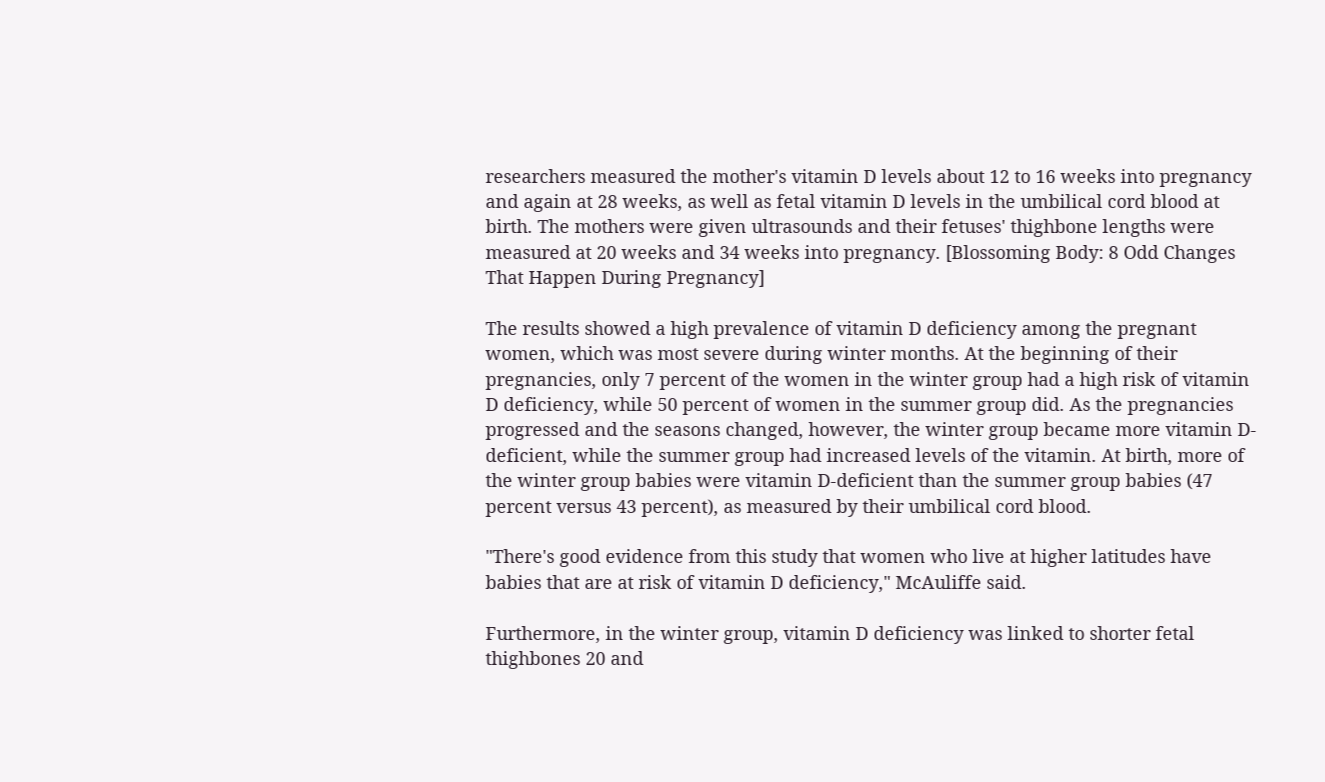researchers measured the mother's vitamin D levels about 12 to 16 weeks into pregnancy and again at 28 weeks, as well as fetal vitamin D levels in the umbilical cord blood at birth. The mothers were given ultrasounds and their fetuses' thighbone lengths were measured at 20 weeks and 34 weeks into pregnancy. [Blossoming Body: 8 Odd Changes That Happen During Pregnancy]

The results showed a high prevalence of vitamin D deficiency among the pregnant women, which was most severe during winter months. At the beginning of their pregnancies, only 7 percent of the women in the winter group had a high risk of vitamin D deficiency, while 50 percent of women in the summer group did. As the pregnancies progressed and the seasons changed, however, the winter group became more vitamin D-deficient, while the summer group had increased levels of the vitamin. At birth, more of the winter group babies were vitamin D-deficient than the summer group babies (47 percent versus 43 percent), as measured by their umbilical cord blood.

"There's good evidence from this study that women who live at higher latitudes have babies that are at risk of vitamin D deficiency," McAuliffe said.

Furthermore, in the winter group, vitamin D deficiency was linked to shorter fetal thighbones 20 and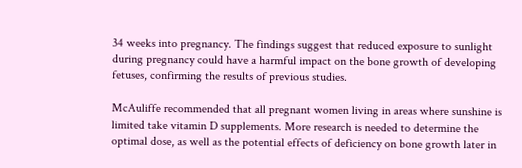34 weeks into pregnancy. The findings suggest that reduced exposure to sunlight during pregnancy could have a harmful impact on the bone growth of developing fetuses, confirming the results of previous studies.

McAuliffe recommended that all pregnant women living in areas where sunshine is limited take vitamin D supplements. More research is needed to determine the optimal dose, as well as the potential effects of deficiency on bone growth later in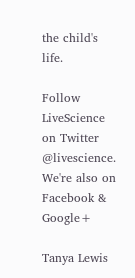the child's life.

Follow LiveScience on Twitter @livescience. We're also on Facebook & Google+

Tanya Lewis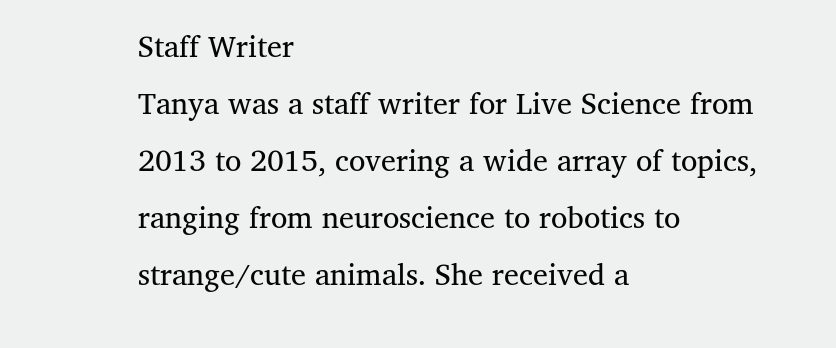Staff Writer
Tanya was a staff writer for Live Science from 2013 to 2015, covering a wide array of topics, ranging from neuroscience to robotics to strange/cute animals. She received a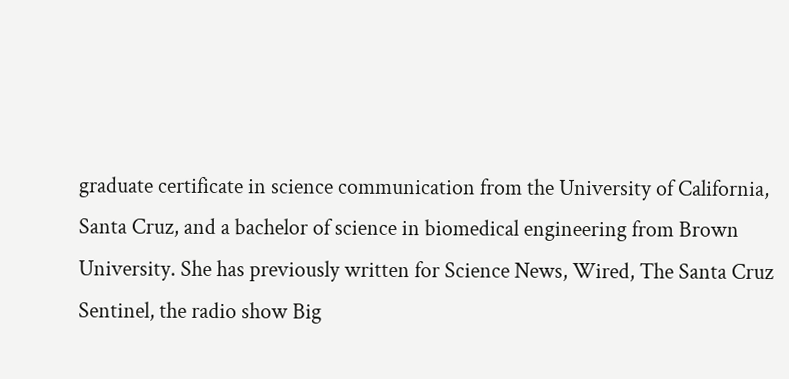graduate certificate in science communication from the University of California, Santa Cruz, and a bachelor of science in biomedical engineering from Brown University. She has previously written for Science News, Wired, The Santa Cruz Sentinel, the radio show Big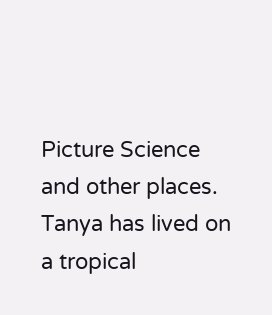Picture Science and other places. Tanya has lived on a tropical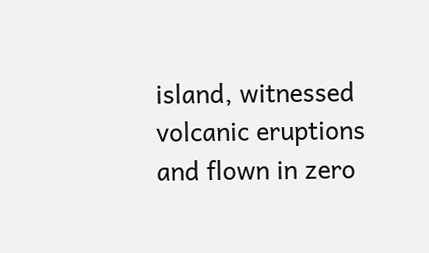island, witnessed volcanic eruptions and flown in zero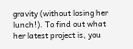gravity (without losing her lunch!). To find out what her latest project is, you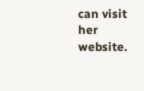can visit her website.